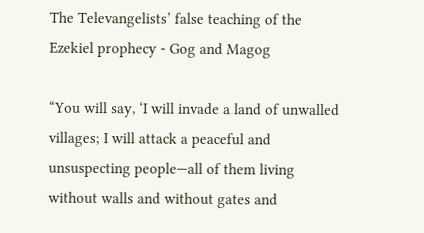The Televangelists’ false teaching of the Ezekiel prophecy - Gog and Magog

“You will say, ‘I will invade a land of unwalled villages; I will attack a peaceful and unsuspecting people—all of them living without walls and without gates and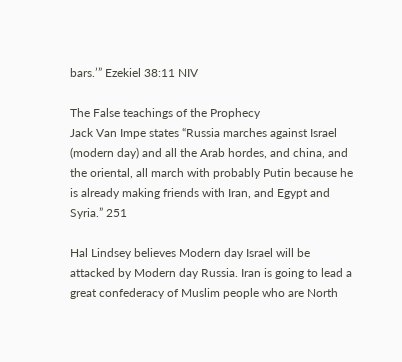bars.’” Ezekiel 38:11 NIV

The False teachings of the Prophecy
Jack Van Impe states “Russia marches against Israel (modern day) and all the Arab hordes, and china, and the oriental, all march with probably Putin because he is already making friends with Iran, and Egypt and Syria.” 251

Hal Lindsey believes Modern day Israel will be attacked by Modern day Russia. Iran is going to lead a great confederacy of Muslim people who are North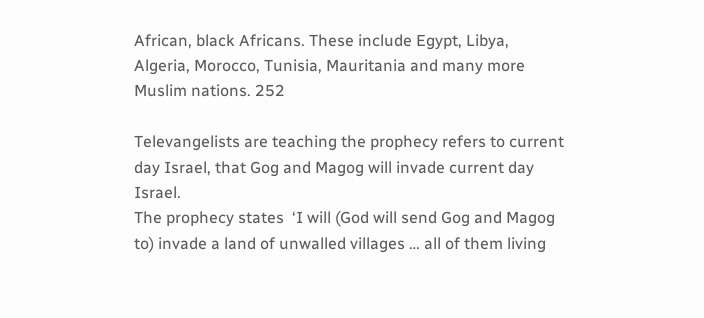African, black Africans. These include Egypt, Libya, Algeria, Morocco, Tunisia, Mauritania and many more Muslim nations. 252

Televangelists are teaching the prophecy refers to current day Israel, that Gog and Magog will invade current day Israel.
The prophecy states  ‘I will (God will send Gog and Magog to) invade a land of unwalled villages … all of them living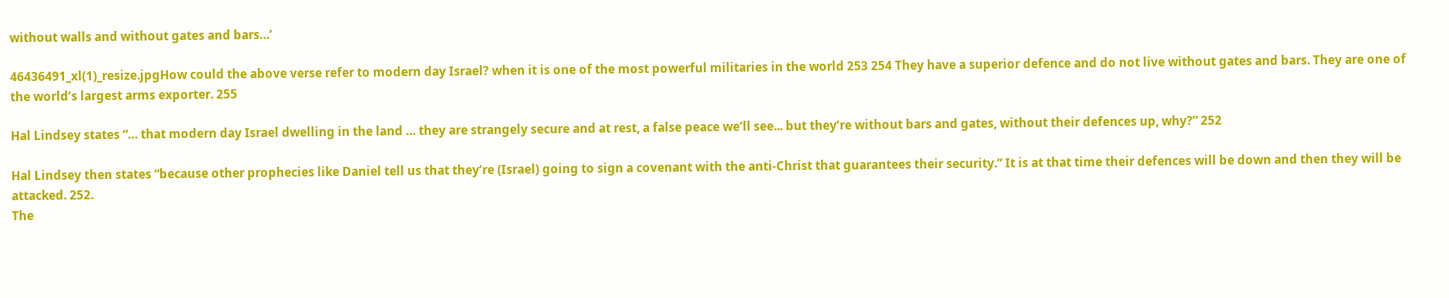without walls and without gates and bars…’

46436491_xl(1)_resize.jpgHow could the above verse refer to modern day Israel? when it is one of the most powerful militaries in the world 253 254 They have a superior defence and do not live without gates and bars. They are one of the world’s largest arms exporter. 255

Hal Lindsey states “… that modern day Israel dwelling in the land … they are strangely secure and at rest, a false peace we’ll see... but they’re without bars and gates, without their defences up, why?” 252

Hal Lindsey then states “because other prophecies like Daniel tell us that they’re (Israel) going to sign a covenant with the anti-Christ that guarantees their security.” It is at that time their defences will be down and then they will be attacked. 252.
The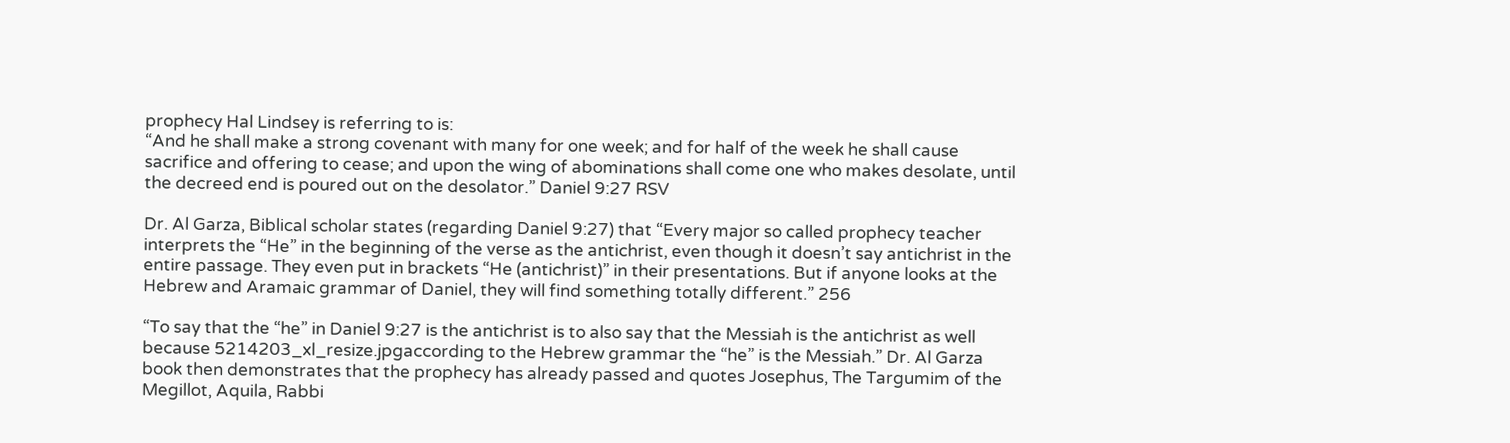prophecy Hal Lindsey is referring to is:
“And he shall make a strong covenant with many for one week; and for half of the week he shall cause sacrifice and offering to cease; and upon the wing of abominations shall come one who makes desolate, until the decreed end is poured out on the desolator.” Daniel 9:27 RSV

Dr. Al Garza, Biblical scholar states (regarding Daniel 9:27) that “Every major so called prophecy teacher interprets the “He” in the beginning of the verse as the antichrist, even though it doesn’t say antichrist in the entire passage. They even put in brackets “He (antichrist)” in their presentations. But if anyone looks at the Hebrew and Aramaic grammar of Daniel, they will find something totally different.” 256

“To say that the “he” in Daniel 9:27 is the antichrist is to also say that the Messiah is the antichrist as well because 5214203_xl_resize.jpgaccording to the Hebrew grammar the “he” is the Messiah.” Dr. Al Garza book then demonstrates that the prophecy has already passed and quotes Josephus, The Targumim of the Megillot, Aquila, Rabbi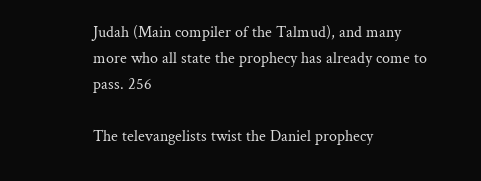Judah (Main compiler of the Talmud), and many more who all state the prophecy has already come to pass. 256

The televangelists twist the Daniel prophecy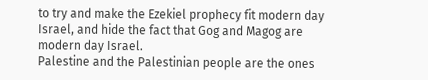to try and make the Ezekiel prophecy fit modern day Israel, and hide the fact that Gog and Magog are modern day Israel.
Palestine and the Palestinian people are the ones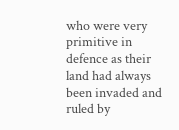who were very primitive in defence as their land had always been invaded and ruled by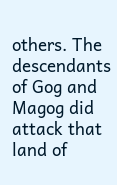others. The descendants of Gog and Magog did attack that land of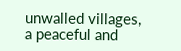unwalled villages, a peaceful and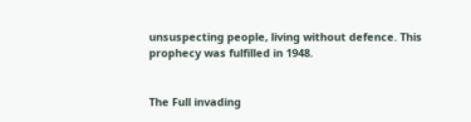unsuspecting people, living without defence. This prophecy was fulfilled in 1948.


The Full invading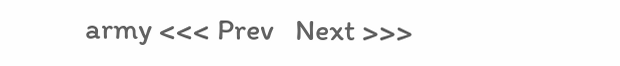army <<< Prev   Next >>>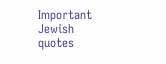Important Jewish quotes